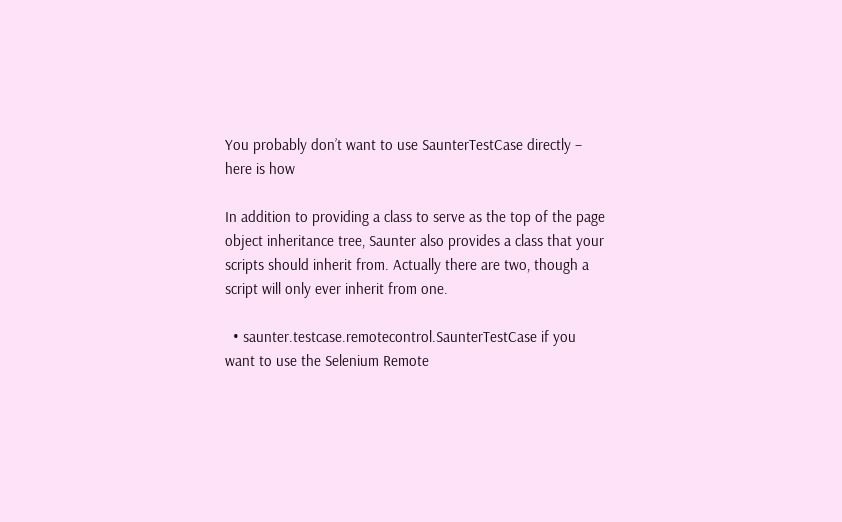You probably don’t want to use SaunterTestCase directly – here is how

In addition to providing a class to serve as the top of the page object inheritance tree, Saunter also provides a class that your scripts should inherit from. Actually there are two, though a script will only ever inherit from one.

  • saunter.testcase.remotecontrol.SaunterTestCase if you want to use the Selenium Remote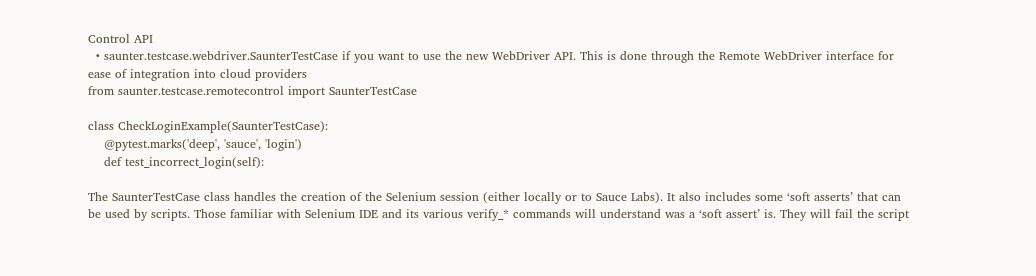Control API
  • saunter.testcase.webdriver.SaunterTestCase if you want to use the new WebDriver API. This is done through the Remote WebDriver interface for ease of integration into cloud providers
from saunter.testcase.remotecontrol import SaunterTestCase

class CheckLoginExample(SaunterTestCase):
    @pytest.marks('deep', 'sauce', 'login')
    def test_incorrect_login(self):

The SaunterTestCase class handles the creation of the Selenium session (either locally or to Sauce Labs). It also includes some ‘soft asserts’ that can be used by scripts. Those familiar with Selenium IDE and its various verify_* commands will understand was a ‘soft assert’ is. They will fail the script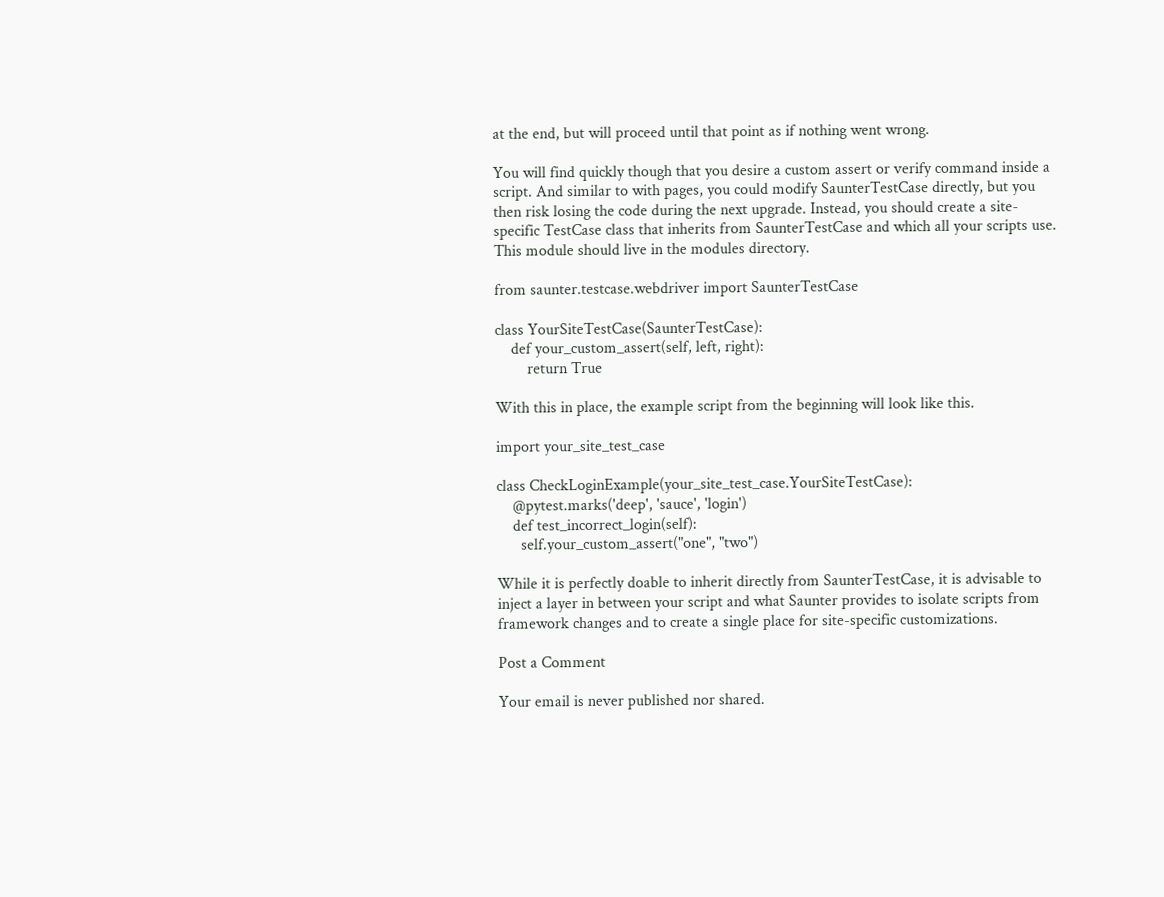at the end, but will proceed until that point as if nothing went wrong.

You will find quickly though that you desire a custom assert or verify command inside a script. And similar to with pages, you could modify SaunterTestCase directly, but you then risk losing the code during the next upgrade. Instead, you should create a site-specific TestCase class that inherits from SaunterTestCase and which all your scripts use. This module should live in the modules directory.

from saunter.testcase.webdriver import SaunterTestCase

class YourSiteTestCase(SaunterTestCase):
    def your_custom_assert(self, left, right):
        return True

With this in place, the example script from the beginning will look like this.

import your_site_test_case

class CheckLoginExample(your_site_test_case.YourSiteTestCase):
    @pytest.marks('deep', 'sauce', 'login')
    def test_incorrect_login(self):
      self.your_custom_assert("one", "two")

While it is perfectly doable to inherit directly from SaunterTestCase, it is advisable to inject a layer in between your script and what Saunter provides to isolate scripts from framework changes and to create a single place for site-specific customizations.

Post a Comment

Your email is never published nor shared.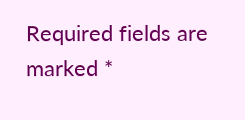Required fields are marked *